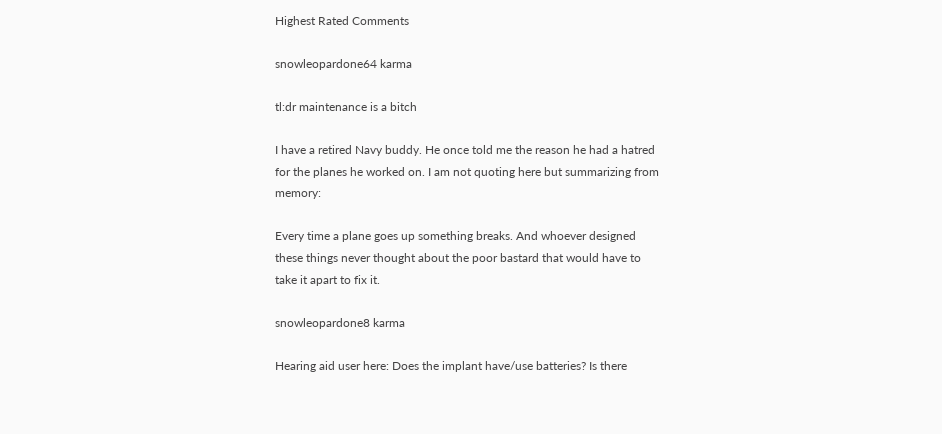Highest Rated Comments

snowleopardone64 karma

tl:dr maintenance is a bitch

I have a retired Navy buddy. He once told me the reason he had a hatred for the planes he worked on. I am not quoting here but summarizing from memory:

Every time a plane goes up something breaks. And whoever designed these things never thought about the poor bastard that would have to take it apart to fix it.

snowleopardone8 karma

Hearing aid user here: Does the implant have/use batteries? Is there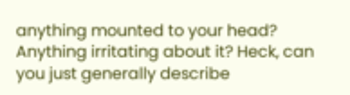anything mounted to your head? Anything irritating about it? Heck, can you just generally describe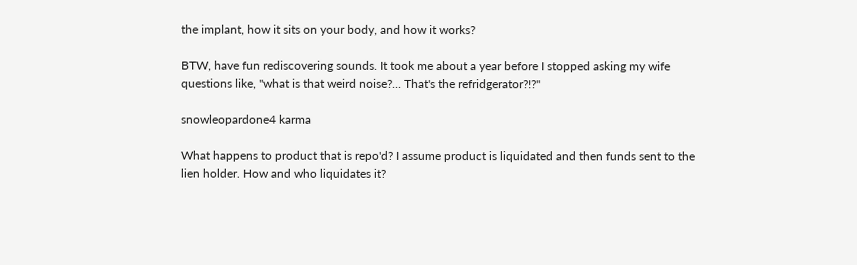the implant, how it sits on your body, and how it works?

BTW, have fun rediscovering sounds. It took me about a year before I stopped asking my wife questions like, "what is that weird noise?... That's the refridgerator?!?"

snowleopardone4 karma

What happens to product that is repo'd? I assume product is liquidated and then funds sent to the lien holder. How and who liquidates it?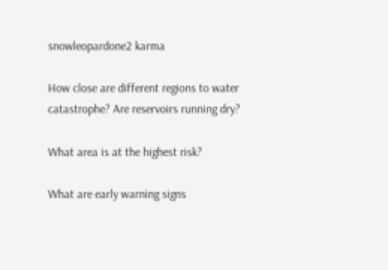snowleopardone2 karma

How close are different regions to water catastrophe? Are reservoirs running dry?

What area is at the highest risk?

What are early warning signs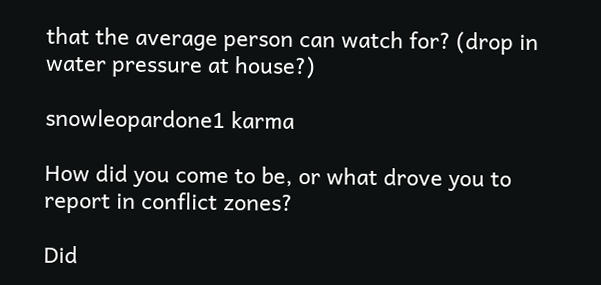that the average person can watch for? (drop in water pressure at house?)

snowleopardone1 karma

How did you come to be, or what drove you to report in conflict zones?

Did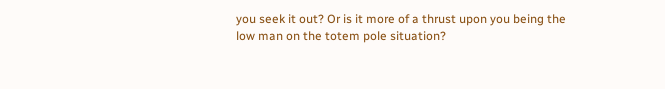you seek it out? Or is it more of a thrust upon you being the low man on the totem pole situation?